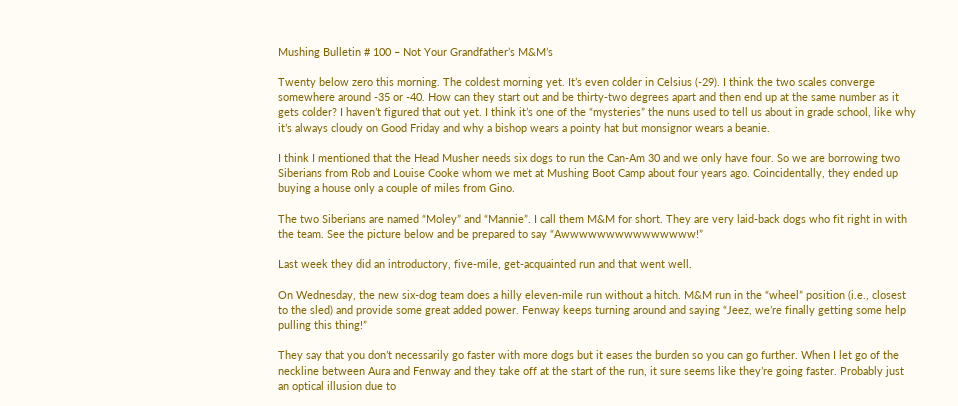Mushing Bulletin # 100 – Not Your Grandfather’s M&M’s

Twenty below zero this morning. The coldest morning yet. It’s even colder in Celsius (-29). I think the two scales converge somewhere around -35 or -40. How can they start out and be thirty-two degrees apart and then end up at the same number as it gets colder? I haven’t figured that out yet. I think it’s one of the “mysteries” the nuns used to tell us about in grade school, like why it’s always cloudy on Good Friday and why a bishop wears a pointy hat but monsignor wears a beanie.

I think I mentioned that the Head Musher needs six dogs to run the Can-Am 30 and we only have four. So we are borrowing two Siberians from Rob and Louise Cooke whom we met at Mushing Boot Camp about four years ago. Coincidentally, they ended up buying a house only a couple of miles from Gino.

The two Siberians are named “Moley” and “Mannie”. I call them M&M for short. They are very laid-back dogs who fit right in with the team. See the picture below and be prepared to say “Awwwwwwwwwwwwwww!”

Last week they did an introductory, five-mile, get-acquainted run and that went well.

On Wednesday, the new six-dog team does a hilly eleven-mile run without a hitch. M&M run in the “wheel” position (i.e., closest to the sled) and provide some great added power. Fenway keeps turning around and saying “Jeez, we’re finally getting some help pulling this thing!”

They say that you don’t necessarily go faster with more dogs but it eases the burden so you can go further. When I let go of the neckline between Aura and Fenway and they take off at the start of the run, it sure seems like they’re going faster. Probably just an optical illusion due to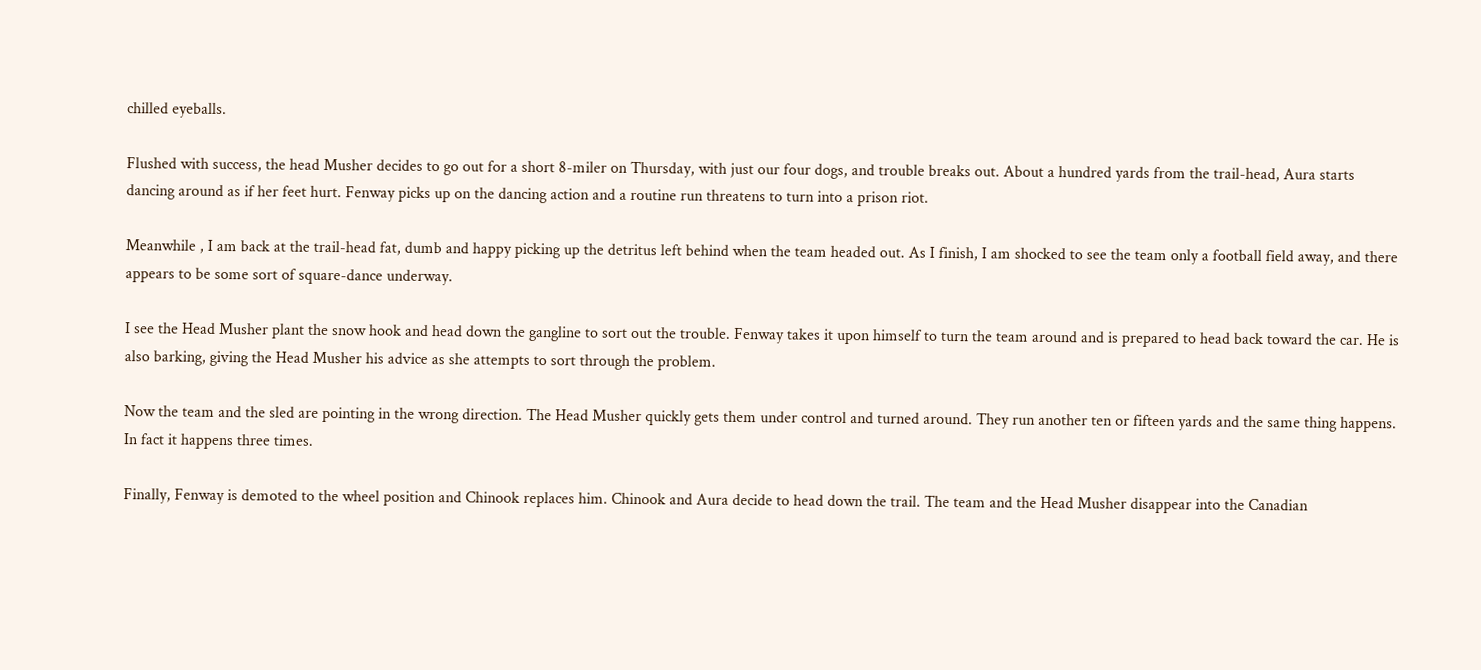chilled eyeballs.

Flushed with success, the head Musher decides to go out for a short 8-miler on Thursday, with just our four dogs, and trouble breaks out. About a hundred yards from the trail-head, Aura starts dancing around as if her feet hurt. Fenway picks up on the dancing action and a routine run threatens to turn into a prison riot.

Meanwhile , I am back at the trail-head fat, dumb and happy picking up the detritus left behind when the team headed out. As I finish, I am shocked to see the team only a football field away, and there appears to be some sort of square-dance underway.

I see the Head Musher plant the snow hook and head down the gangline to sort out the trouble. Fenway takes it upon himself to turn the team around and is prepared to head back toward the car. He is also barking, giving the Head Musher his advice as she attempts to sort through the problem.

Now the team and the sled are pointing in the wrong direction. The Head Musher quickly gets them under control and turned around. They run another ten or fifteen yards and the same thing happens. In fact it happens three times.

Finally, Fenway is demoted to the wheel position and Chinook replaces him. Chinook and Aura decide to head down the trail. The team and the Head Musher disappear into the Canadian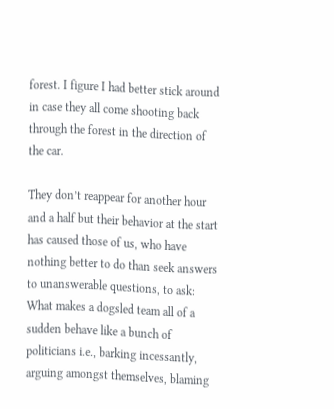forest. I figure I had better stick around in case they all come shooting back through the forest in the direction of the car.

They don’t reappear for another hour and a half but their behavior at the start has caused those of us, who have nothing better to do than seek answers to unanswerable questions, to ask: What makes a dogsled team all of a sudden behave like a bunch of politicians i.e., barking incessantly, arguing amongst themselves, blaming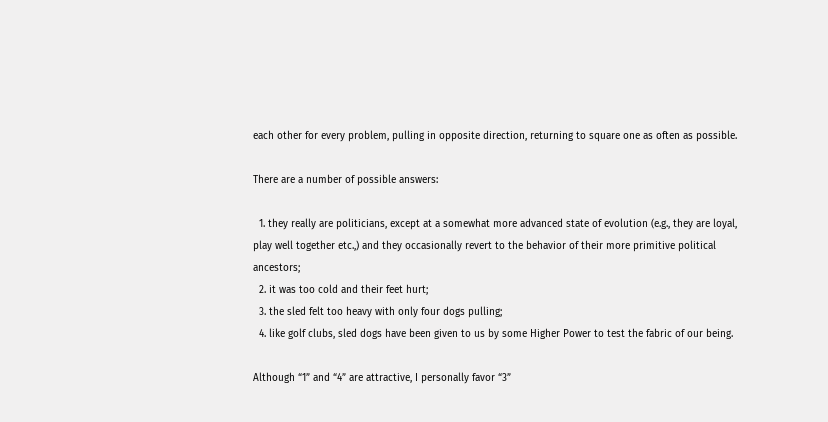each other for every problem, pulling in opposite direction, returning to square one as often as possible.

There are a number of possible answers:

  1. they really are politicians, except at a somewhat more advanced state of evolution (e.g., they are loyal, play well together etc.,) and they occasionally revert to the behavior of their more primitive political ancestors;
  2. it was too cold and their feet hurt;
  3. the sled felt too heavy with only four dogs pulling;
  4. like golf clubs, sled dogs have been given to us by some Higher Power to test the fabric of our being.

Although “1” and “4” are attractive, I personally favor “3”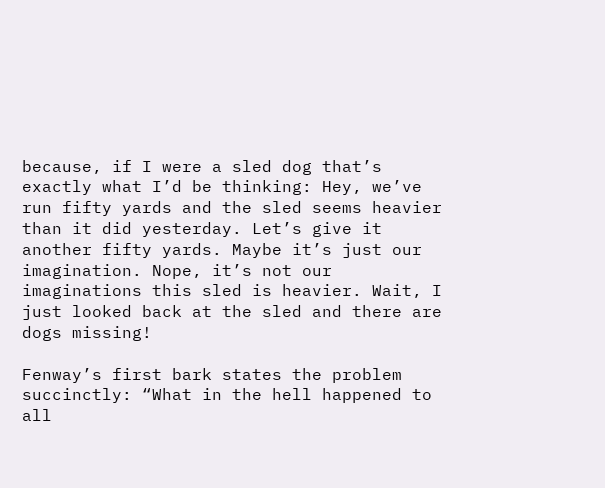because, if I were a sled dog that’s exactly what I’d be thinking: Hey, we’ve run fifty yards and the sled seems heavier than it did yesterday. Let’s give it another fifty yards. Maybe it’s just our imagination. Nope, it’s not our imaginations this sled is heavier. Wait, I just looked back at the sled and there are dogs missing!

Fenway’s first bark states the problem succinctly: “What in the hell happened to all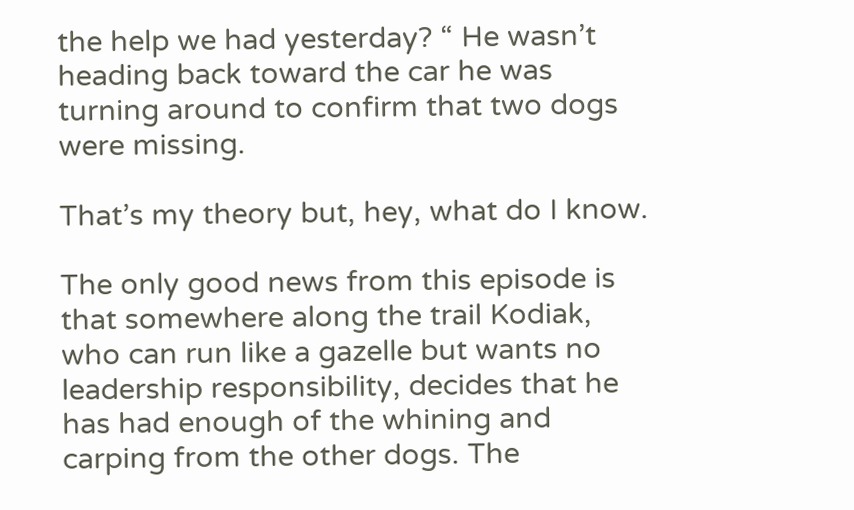the help we had yesterday? “ He wasn’t heading back toward the car he was turning around to confirm that two dogs were missing.

That’s my theory but, hey, what do I know.

The only good news from this episode is that somewhere along the trail Kodiak, who can run like a gazelle but wants no leadership responsibility, decides that he has had enough of the whining and carping from the other dogs. The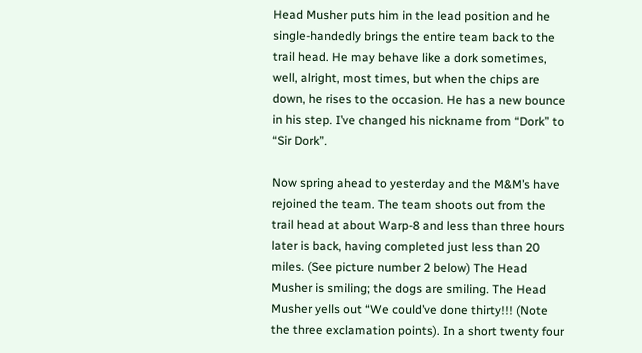Head Musher puts him in the lead position and he single-handedly brings the entire team back to the trail head. He may behave like a dork sometimes, well, alright, most times, but when the chips are down, he rises to the occasion. He has a new bounce in his step. I’ve changed his nickname from “Dork” to “Sir Dork”.

Now spring ahead to yesterday and the M&M’s have rejoined the team. The team shoots out from the trail head at about Warp-8 and less than three hours later is back, having completed just less than 20 miles. (See picture number 2 below) The Head Musher is smiling; the dogs are smiling. The Head Musher yells out “We could’ve done thirty!!! (Note the three exclamation points). In a short twenty four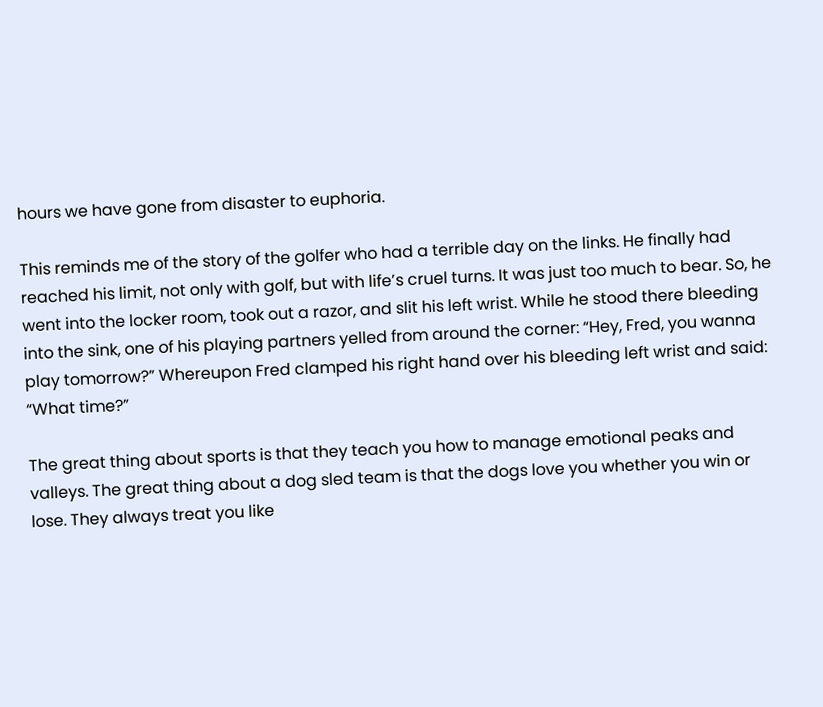hours we have gone from disaster to euphoria.

This reminds me of the story of the golfer who had a terrible day on the links. He finally had reached his limit, not only with golf, but with life’s cruel turns. It was just too much to bear. So, he went into the locker room, took out a razor, and slit his left wrist. While he stood there bleeding into the sink, one of his playing partners yelled from around the corner: “Hey, Fred, you wanna play tomorrow?” Whereupon Fred clamped his right hand over his bleeding left wrist and said: “What time?”

The great thing about sports is that they teach you how to manage emotional peaks and valleys. The great thing about a dog sled team is that the dogs love you whether you win or lose. They always treat you like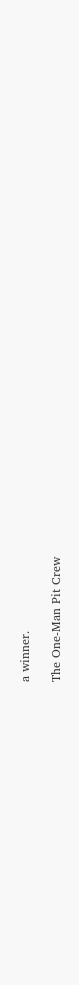a winner.

The One-Man Pit Crew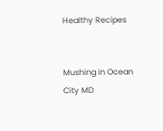Healthy Recipes


Mushing in Ocean City MD